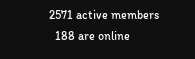2571 active members
  188 are online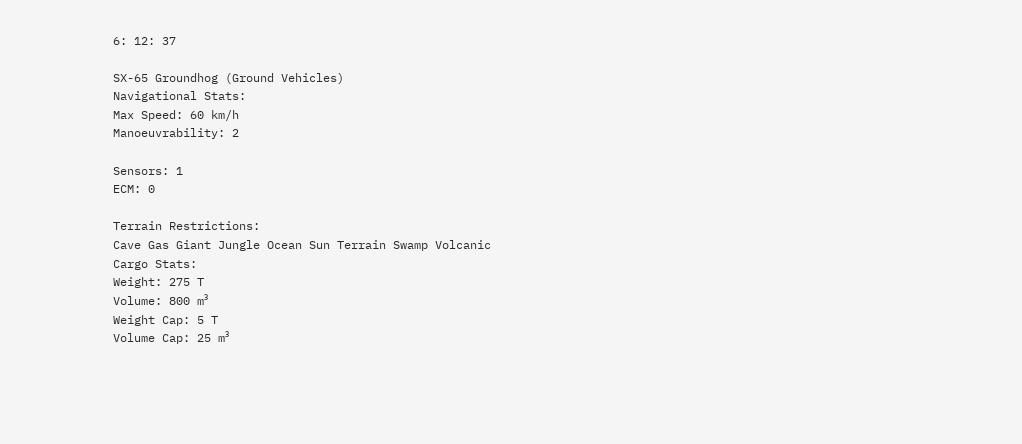6: 12: 37

SX-65 Groundhog (Ground Vehicles)
Navigational Stats:
Max Speed: 60 km/h
Manoeuvrability: 2

Sensors: 1
ECM: 0

Terrain Restrictions:
Cave Gas Giant Jungle Ocean Sun Terrain Swamp Volcanic
Cargo Stats:
Weight: 275 T
Volume: 800 m³
Weight Cap: 5 T
Volume Cap: 25 m³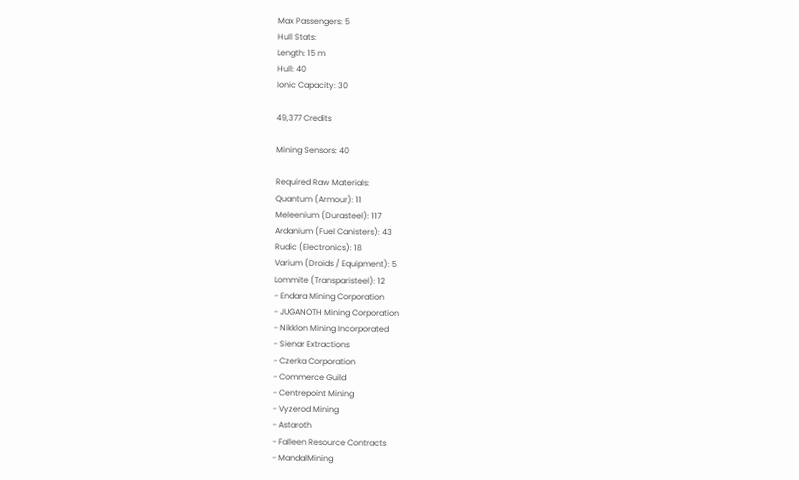Max Passengers: 5
Hull Stats:
Length: 15 m
Hull: 40
Ionic Capacity: 30

49,377 Credits

Mining Sensors: 40

Required Raw Materials:
Quantum (Armour): 11
Meleenium (Durasteel): 117
Ardanium (Fuel Canisters): 43
Rudic (Electronics): 18
Varium (Droids / Equipment): 5
Lommite (Transparisteel): 12
- Endara Mining Corporation
- JUGANOTH Mining Corporation
- Nikklon Mining Incorporated
- Sienar Extractions
- Czerka Corporation
- Commerce Guild
- Centrepoint Mining
- Vyzerod Mining
- Astaroth
- Falleen Resource Contracts
- MandalMining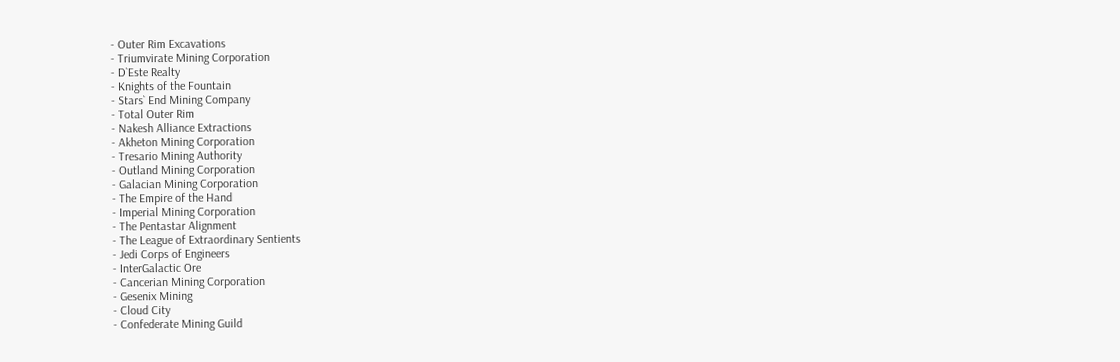- Outer Rim Excavations
- Triumvirate Mining Corporation
- D`Este Realty
- Knights of the Fountain
- Stars` End Mining Company
- Total Outer Rim
- Nakesh Alliance Extractions
- Akheton Mining Corporation
- Tresario Mining Authority
- Outland Mining Corporation
- Galacian Mining Corporation
- The Empire of the Hand
- Imperial Mining Corporation
- The Pentastar Alignment
- The League of Extraordinary Sentients
- Jedi Corps of Engineers
- InterGalactic Ore
- Cancerian Mining Corporation
- Gesenix Mining
- Cloud City
- Confederate Mining Guild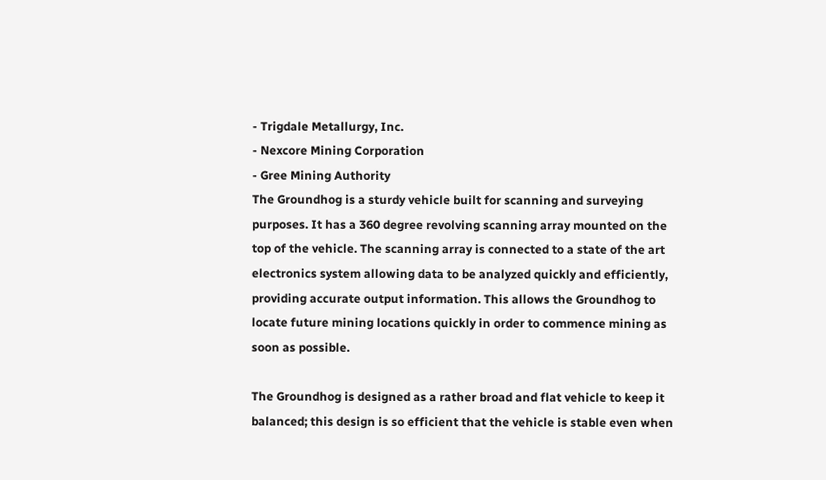- Trigdale Metallurgy, Inc.
- Nexcore Mining Corporation
- Gree Mining Authority
The Groundhog is a sturdy vehicle built for scanning and surveying purposes. It has a 360 degree revolving scanning array mounted on the top of the vehicle. The scanning array is connected to a state of the art electronics system allowing data to be analyzed quickly and efficiently, providing accurate output information. This allows the Groundhog to locate future mining locations quickly in order to commence mining as soon as possible.

The Groundhog is designed as a rather broad and flat vehicle to keep it balanced; this design is so efficient that the vehicle is stable even when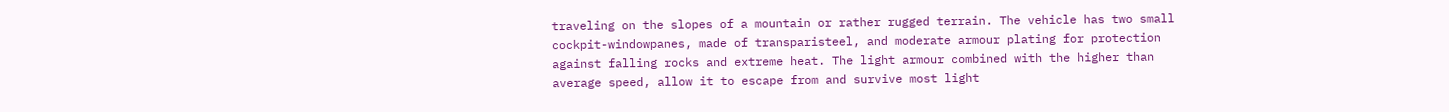traveling on the slopes of a mountain or rather rugged terrain. The vehicle has two small cockpit-windowpanes, made of transparisteel, and moderate armour plating for protection against falling rocks and extreme heat. The light armour combined with the higher than average speed, allow it to escape from and survive most light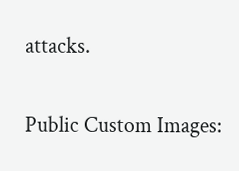attacks.

Public Custom Images: